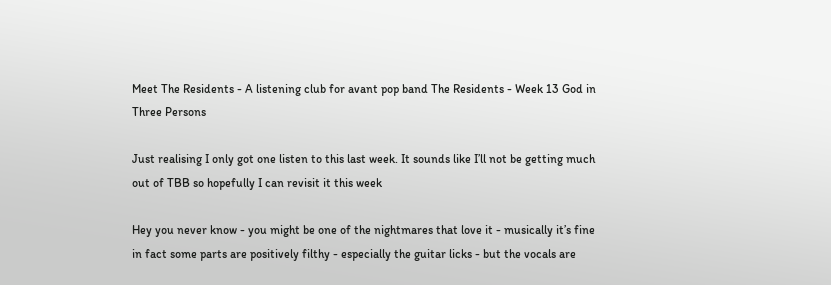Meet The Residents - A listening club for avant pop band The Residents - Week 13 God in Three Persons

Just realising I only got one listen to this last week. It sounds like I’ll not be getting much out of TBB so hopefully I can revisit it this week

Hey you never know - you might be one of the nightmares that love it - musically it’s fine in fact some parts are positively filthy - especially the guitar licks - but the vocals are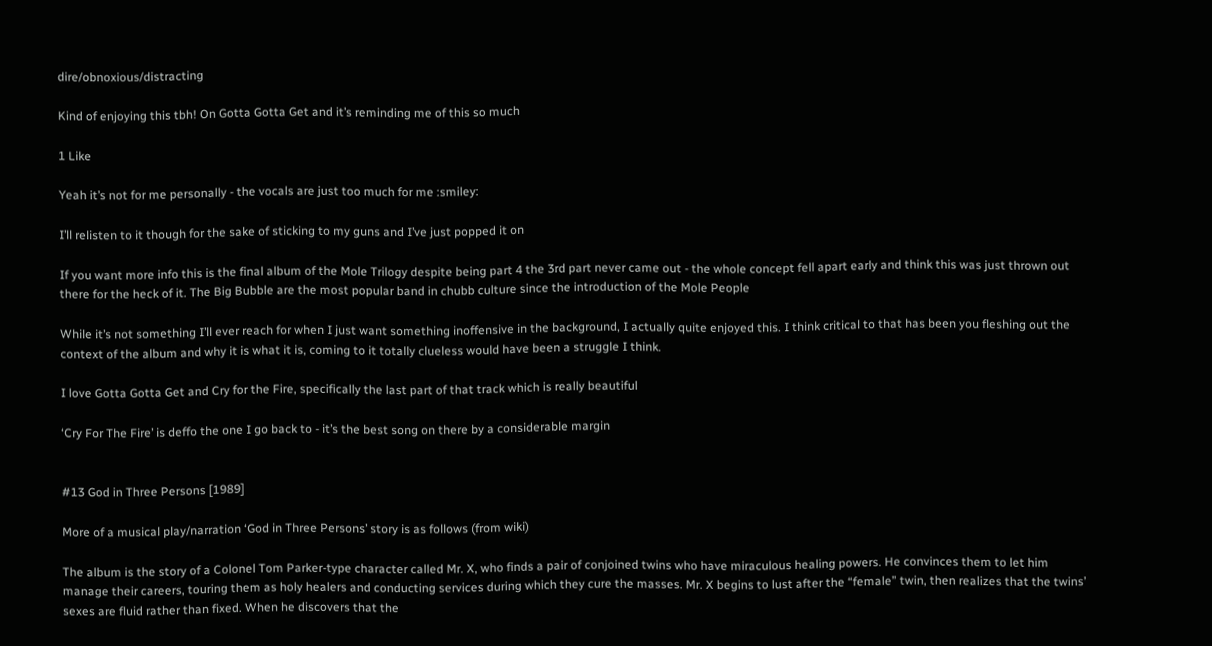dire/obnoxious/distracting

Kind of enjoying this tbh! On Gotta Gotta Get and it’s reminding me of this so much

1 Like

Yeah it’s not for me personally - the vocals are just too much for me :smiley:

I’ll relisten to it though for the sake of sticking to my guns and I’ve just popped it on

If you want more info this is the final album of the Mole Trilogy despite being part 4 the 3rd part never came out - the whole concept fell apart early and think this was just thrown out there for the heck of it. The Big Bubble are the most popular band in chubb culture since the introduction of the Mole People

While it’s not something I’ll ever reach for when I just want something inoffensive in the background, I actually quite enjoyed this. I think critical to that has been you fleshing out the context of the album and why it is what it is, coming to it totally clueless would have been a struggle I think.

I love Gotta Gotta Get and Cry for the Fire, specifically the last part of that track which is really beautiful

‘Cry For The Fire’ is deffo the one I go back to - it’s the best song on there by a considerable margin


#13 God in Three Persons [1989]

More of a musical play/narration ‘God in Three Persons’ story is as follows (from wiki)

The album is the story of a Colonel Tom Parker-type character called Mr. X, who finds a pair of conjoined twins who have miraculous healing powers. He convinces them to let him manage their careers, touring them as holy healers and conducting services during which they cure the masses. Mr. X begins to lust after the “female” twin, then realizes that the twins’ sexes are fluid rather than fixed. When he discovers that the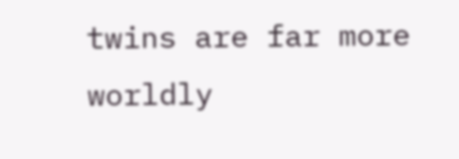twins are far more worldly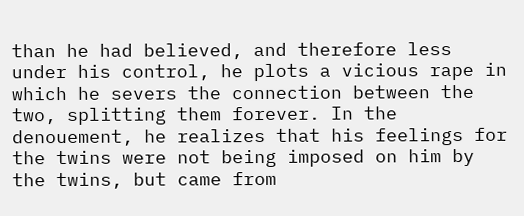than he had believed, and therefore less under his control, he plots a vicious rape in which he severs the connection between the two, splitting them forever. In the denouement, he realizes that his feelings for the twins were not being imposed on him by the twins, but came from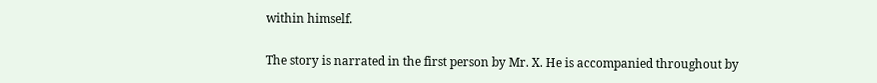within himself.

The story is narrated in the first person by Mr. X. He is accompanied throughout by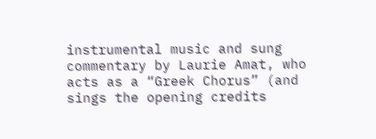instrumental music and sung commentary by Laurie Amat, who acts as a “Greek Chorus” (and sings the opening credits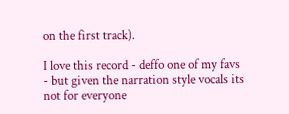on the first track).

I love this record - deffo one of my favs - but given the narration style vocals its not for everyone